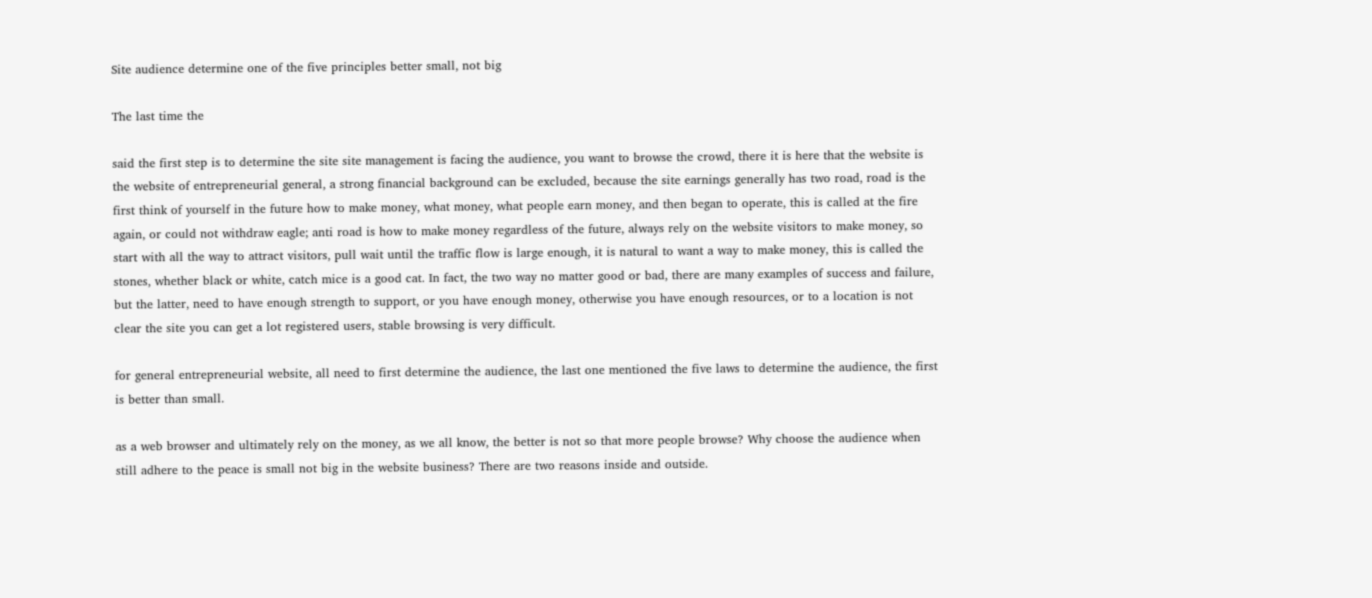Site audience determine one of the five principles better small, not big

The last time the

said the first step is to determine the site site management is facing the audience, you want to browse the crowd, there it is here that the website is the website of entrepreneurial general, a strong financial background can be excluded, because the site earnings generally has two road, road is the first think of yourself in the future how to make money, what money, what people earn money, and then began to operate, this is called at the fire again, or could not withdraw eagle; anti road is how to make money regardless of the future, always rely on the website visitors to make money, so start with all the way to attract visitors, pull wait until the traffic flow is large enough, it is natural to want a way to make money, this is called the stones, whether black or white, catch mice is a good cat. In fact, the two way no matter good or bad, there are many examples of success and failure, but the latter, need to have enough strength to support, or you have enough money, otherwise you have enough resources, or to a location is not clear the site you can get a lot registered users, stable browsing is very difficult.

for general entrepreneurial website, all need to first determine the audience, the last one mentioned the five laws to determine the audience, the first is better than small.

as a web browser and ultimately rely on the money, as we all know, the better is not so that more people browse? Why choose the audience when still adhere to the peace is small not big in the website business? There are two reasons inside and outside.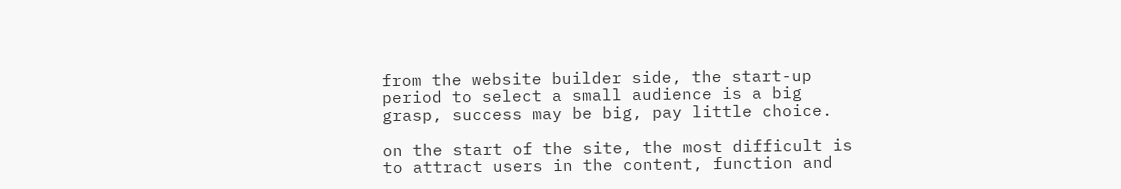from the website builder side, the start-up period to select a small audience is a big grasp, success may be big, pay little choice.

on the start of the site, the most difficult is to attract users in the content, function and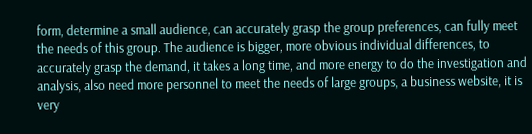form, determine a small audience, can accurately grasp the group preferences, can fully meet the needs of this group. The audience is bigger, more obvious individual differences, to accurately grasp the demand, it takes a long time, and more energy to do the investigation and analysis, also need more personnel to meet the needs of large groups, a business website, it is very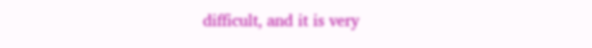difficult, and it is very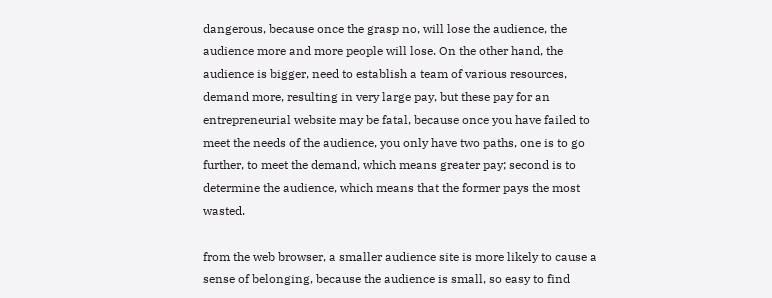dangerous, because once the grasp no, will lose the audience, the audience more and more people will lose. On the other hand, the audience is bigger, need to establish a team of various resources, demand more, resulting in very large pay, but these pay for an entrepreneurial website may be fatal, because once you have failed to meet the needs of the audience, you only have two paths, one is to go further, to meet the demand, which means greater pay; second is to determine the audience, which means that the former pays the most wasted.

from the web browser, a smaller audience site is more likely to cause a sense of belonging, because the audience is small, so easy to find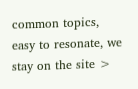common topics, easy to resonate, we stay on the site >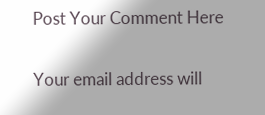Post Your Comment Here

Your email address will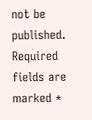not be published. Required fields are marked *